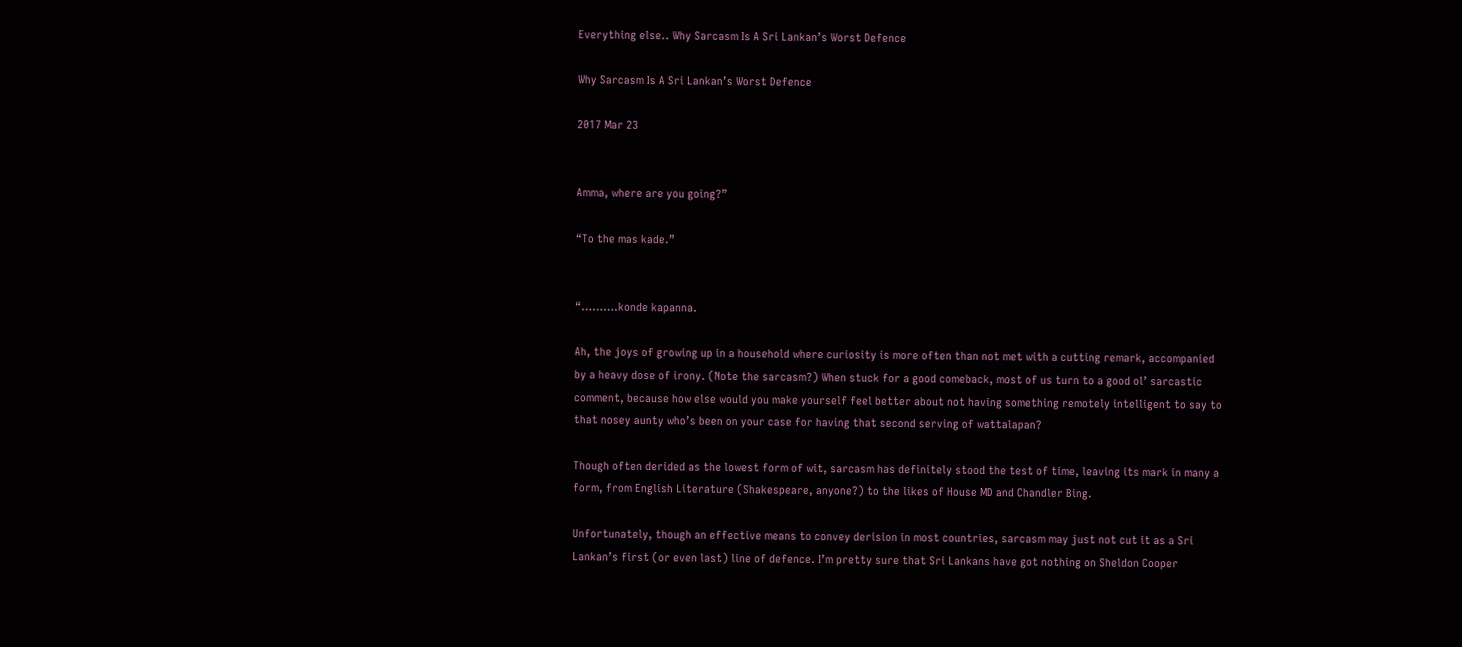Everything else.. Why Sarcasm Is A Sri Lankan’s Worst Defence

Why Sarcasm Is A Sri Lankan’s Worst Defence

2017 Mar 23


Amma, where are you going?”

“To the mas kade.”


“……….konde kapanna.

Ah, the joys of growing up in a household where curiosity is more often than not met with a cutting remark, accompanied by a heavy dose of irony. (Note the sarcasm?) When stuck for a good comeback, most of us turn to a good ol’ sarcastic comment, because how else would you make yourself feel better about not having something remotely intelligent to say to that nosey aunty who’s been on your case for having that second serving of wattalapan?

Though often derided as the lowest form of wit, sarcasm has definitely stood the test of time, leaving its mark in many a form, from English Literature (Shakespeare, anyone?) to the likes of House MD and Chandler Bing.

Unfortunately, though an effective means to convey derision in most countries, sarcasm may just not cut it as a Sri Lankan’s first (or even last) line of defence. I’m pretty sure that Sri Lankans have got nothing on Sheldon Cooper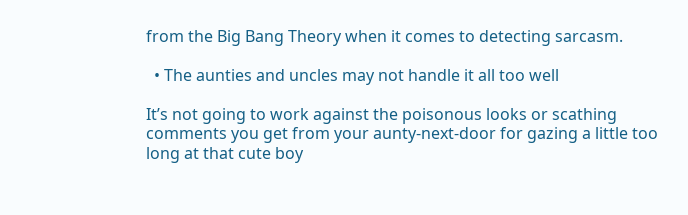from the Big Bang Theory when it comes to detecting sarcasm.

  • The aunties and uncles may not handle it all too well

It’s not going to work against the poisonous looks or scathing comments you get from your aunty-next-door for gazing a little too long at that cute boy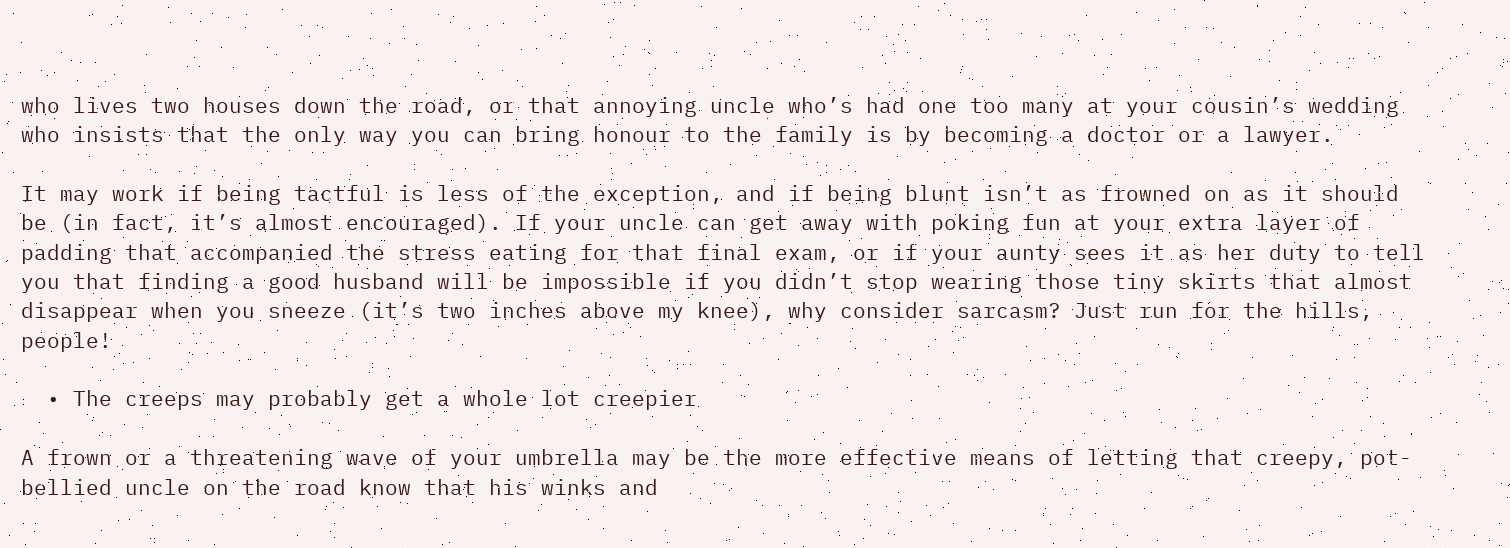who lives two houses down the road, or that annoying uncle who’s had one too many at your cousin’s wedding who insists that the only way you can bring honour to the family is by becoming a doctor or a lawyer.

It may work if being tactful is less of the exception, and if being blunt isn’t as frowned on as it should be (in fact, it’s almost encouraged). If your uncle can get away with poking fun at your extra layer of padding that accompanied the stress eating for that final exam, or if your aunty sees it as her duty to tell you that finding a good husband will be impossible if you didn’t stop wearing those tiny skirts that almost disappear when you sneeze (it’s two inches above my knee), why consider sarcasm? Just run for the hills, people!

  • The creeps may probably get a whole lot creepier

A frown or a threatening wave of your umbrella may be the more effective means of letting that creepy, pot-bellied uncle on the road know that his winks and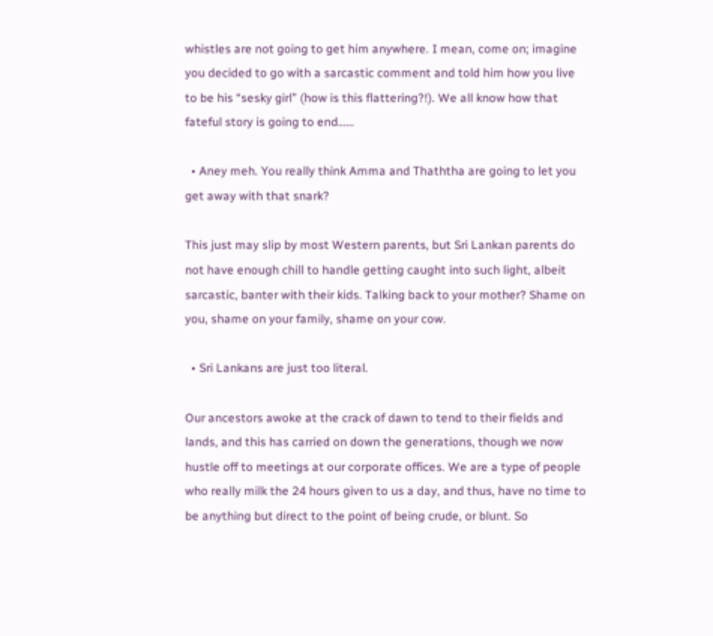whistles are not going to get him anywhere. I mean, come on; imagine you decided to go with a sarcastic comment and told him how you live to be his “sesky girl” (how is this flattering?!). We all know how that fateful story is going to end……

  • Aney meh. You really think Amma and Thaththa are going to let you get away with that snark?

This just may slip by most Western parents, but Sri Lankan parents do not have enough chill to handle getting caught into such light, albeit sarcastic, banter with their kids. Talking back to your mother? Shame on you, shame on your family, shame on your cow.

  • Sri Lankans are just too literal.

Our ancestors awoke at the crack of dawn to tend to their fields and lands, and this has carried on down the generations, though we now hustle off to meetings at our corporate offices. We are a type of people who really milk the 24 hours given to us a day, and thus, have no time to be anything but direct to the point of being crude, or blunt. So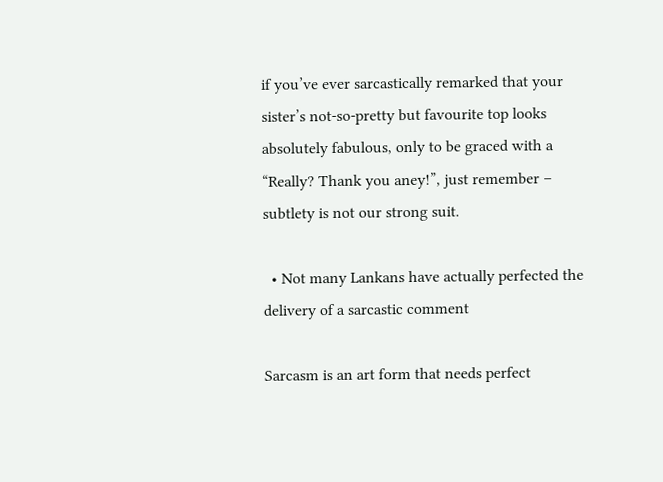if you’ve ever sarcastically remarked that your sister’s not-so-pretty but favourite top looks absolutely fabulous, only to be graced with a “Really? Thank you aney!”, just remember – subtlety is not our strong suit.

  • Not many Lankans have actually perfected the delivery of a sarcastic comment

Sarcasm is an art form that needs perfect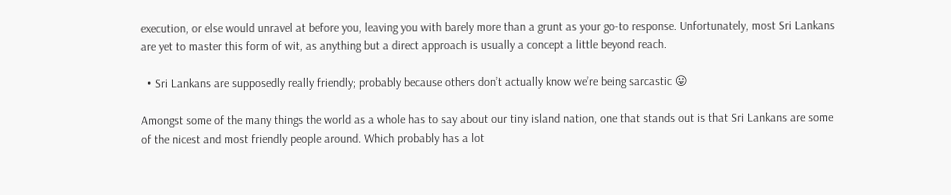execution, or else would unravel at before you, leaving you with barely more than a grunt as your go-to response. Unfortunately, most Sri Lankans are yet to master this form of wit, as anything but a direct approach is usually a concept a little beyond reach.

  • Sri Lankans are supposedly really friendly; probably because others don’t actually know we’re being sarcastic 😛

Amongst some of the many things the world as a whole has to say about our tiny island nation, one that stands out is that Sri Lankans are some of the nicest and most friendly people around. Which probably has a lot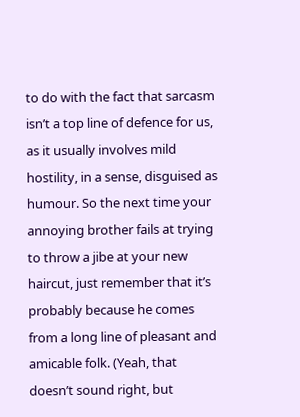to do with the fact that sarcasm isn’t a top line of defence for us, as it usually involves mild hostility, in a sense, disguised as humour. So the next time your annoying brother fails at trying to throw a jibe at your new haircut, just remember that it’s probably because he comes from a long line of pleasant and amicable folk. (Yeah, that doesn’t sound right, but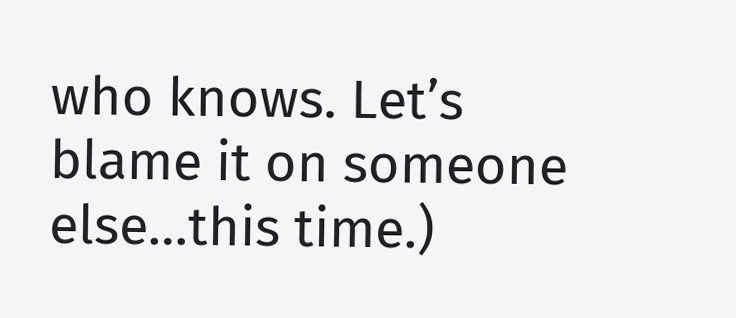who knows. Let’s blame it on someone else…this time.)